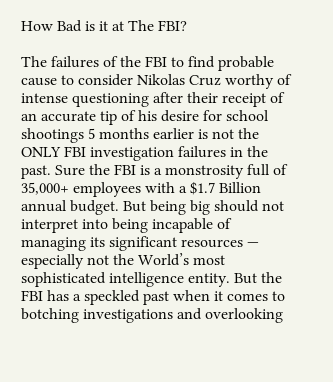How Bad is it at The FBI?

The failures of the FBI to find probable cause to consider Nikolas Cruz worthy of intense questioning after their receipt of an accurate tip of his desire for school shootings 5 months earlier is not the ONLY FBI investigation failures in the past. Sure the FBI is a monstrosity full of  35,000+ employees with a $1.7 Billion annual budget. But being big should not interpret into being incapable of managing its significant resources — especially not the World’s most sophisticated intelligence entity. But the FBI has a speckled past when it comes to botching investigations and overlooking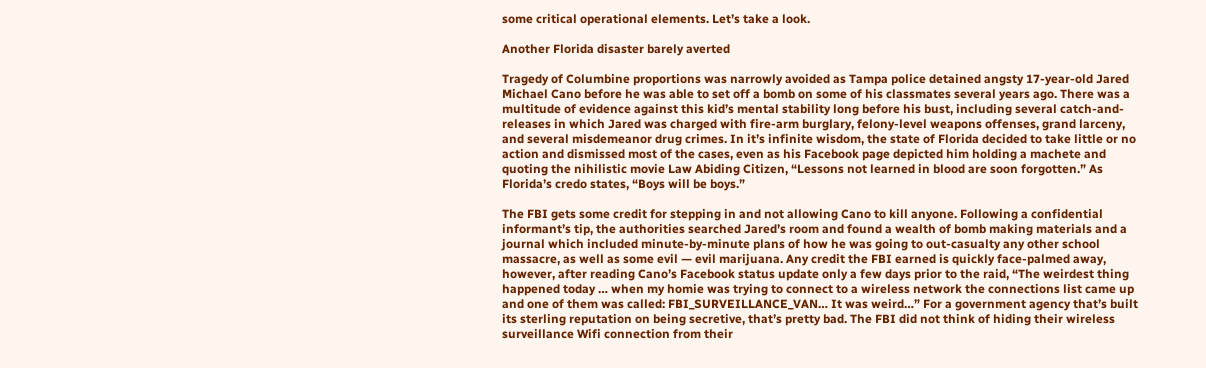some critical operational elements. Let’s take a look.

Another Florida disaster barely averted

Tragedy of Columbine proportions was narrowly avoided as Tampa police detained angsty 17-year-old Jared Michael Cano before he was able to set off a bomb on some of his classmates several years ago. There was a multitude of evidence against this kid’s mental stability long before his bust, including several catch-and-releases in which Jared was charged with fire-arm burglary, felony-level weapons offenses, grand larceny, and several misdemeanor drug crimes. In it’s infinite wisdom, the state of Florida decided to take little or no action and dismissed most of the cases, even as his Facebook page depicted him holding a machete and quoting the nihilistic movie Law Abiding Citizen, “Lessons not learned in blood are soon forgotten.” As Florida’s credo states, “Boys will be boys.”

The FBI gets some credit for stepping in and not allowing Cano to kill anyone. Following a confidential informant’s tip, the authorities searched Jared’s room and found a wealth of bomb making materials and a journal which included minute-by-minute plans of how he was going to out-casualty any other school massacre, as well as some evil — evil marijuana. Any credit the FBI earned is quickly face-palmed away, however, after reading Cano’s Facebook status update only a few days prior to the raid, “The weirdest thing happened today … when my homie was trying to connect to a wireless network the connections list came up and one of them was called: FBI_SURVEILLANCE_VAN… It was weird…” For a government agency that’s built its sterling reputation on being secretive, that’s pretty bad. The FBI did not think of hiding their wireless surveillance Wifi connection from their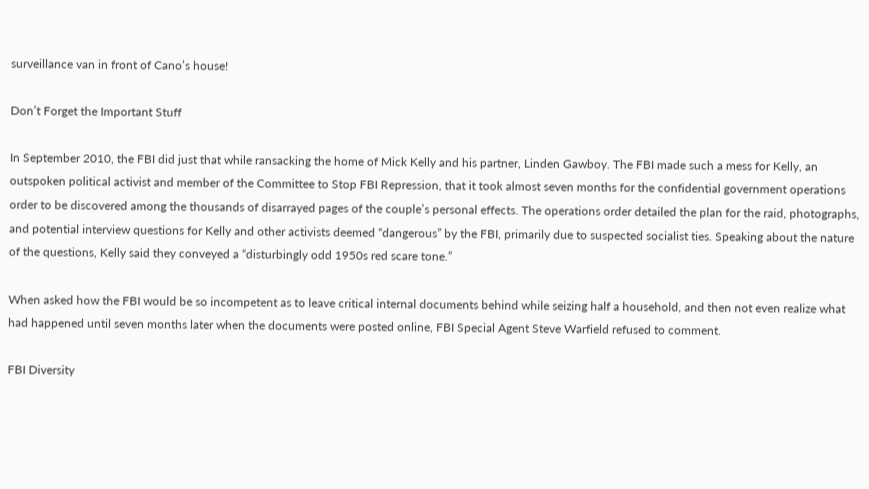surveillance van in front of Cano’s house!

Don’t Forget the Important Stuff

In September 2010, the FBI did just that while ransacking the home of Mick Kelly and his partner, Linden Gawboy. The FBI made such a mess for Kelly, an outspoken political activist and member of the Committee to Stop FBI Repression, that it took almost seven months for the confidential government operations order to be discovered among the thousands of disarrayed pages of the couple’s personal effects. The operations order detailed the plan for the raid, photographs, and potential interview questions for Kelly and other activists deemed “dangerous” by the FBI, primarily due to suspected socialist ties. Speaking about the nature of the questions, Kelly said they conveyed a “disturbingly odd 1950s red scare tone.”

When asked how the FBI would be so incompetent as to leave critical internal documents behind while seizing half a household, and then not even realize what had happened until seven months later when the documents were posted online, FBI Special Agent Steve Warfield refused to comment.

FBI Diversity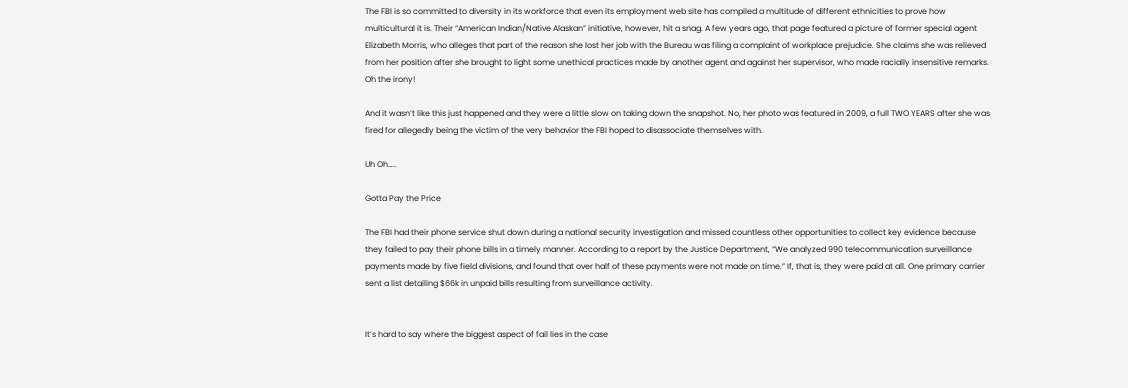The FBI is so committed to diversity in its workforce that even its employment web site has compiled a multitude of different ethnicities to prove how multicultural it is. Their “American Indian/Native Alaskan” initiative, however, hit a snag. A few years ago, that page featured a picture of former special agent Elizabeth Morris, who alleges that part of the reason she lost her job with the Bureau was filing a complaint of workplace prejudice. She claims she was relieved from her position after she brought to light some unethical practices made by another agent and against her supervisor, who made racially insensitive remarks. Oh the irony!

And it wasn’t like this just happened and they were a little slow on taking down the snapshot. No, her photo was featured in 2009, a full TWO YEARS after she was fired for allegedly being the victim of the very behavior the FBI hoped to disassociate themselves with.

Uh Oh…..

Gotta Pay the Price

The FBI had their phone service shut down during a national security investigation and missed countless other opportunities to collect key evidence because they failed to pay their phone bills in a timely manner. According to a report by the Justice Department, “We analyzed 990 telecommunication surveillance payments made by five field divisions, and found that over half of these payments were not made on time.” If, that is, they were paid at all. One primary carrier sent a list detailing $66k in unpaid bills resulting from surveillance activity.


It’s hard to say where the biggest aspect of fail lies in the case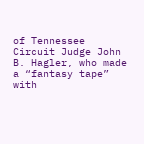of Tennessee Circuit Judge John B. Hagler, who made a “fantasy tape” with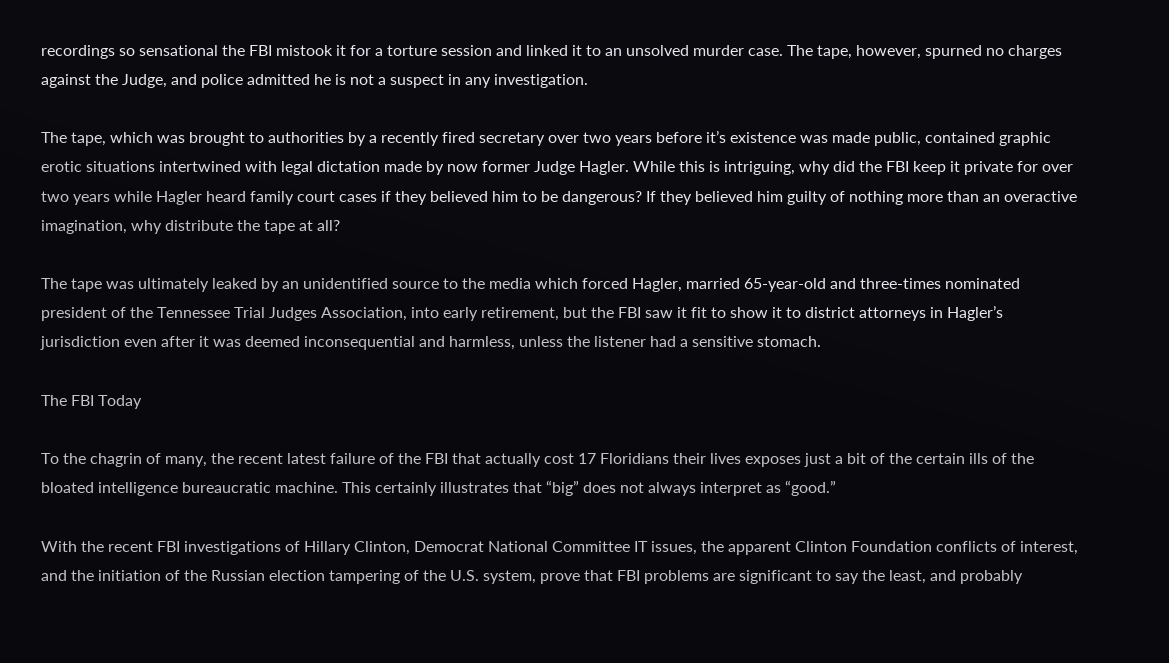recordings so sensational the FBI mistook it for a torture session and linked it to an unsolved murder case. The tape, however, spurned no charges against the Judge, and police admitted he is not a suspect in any investigation.

The tape, which was brought to authorities by a recently fired secretary over two years before it’s existence was made public, contained graphic erotic situations intertwined with legal dictation made by now former Judge Hagler. While this is intriguing, why did the FBI keep it private for over two years while Hagler heard family court cases if they believed him to be dangerous? If they believed him guilty of nothing more than an overactive imagination, why distribute the tape at all?

The tape was ultimately leaked by an unidentified source to the media which forced Hagler, married 65-year-old and three-times nominated president of the Tennessee Trial Judges Association, into early retirement, but the FBI saw it fit to show it to district attorneys in Hagler’s jurisdiction even after it was deemed inconsequential and harmless, unless the listener had a sensitive stomach.

The FBI Today

To the chagrin of many, the recent latest failure of the FBI that actually cost 17 Floridians their lives exposes just a bit of the certain ills of the bloated intelligence bureaucratic machine. This certainly illustrates that “big” does not always interpret as “good.”

With the recent FBI investigations of Hillary Clinton, Democrat National Committee IT issues, the apparent Clinton Foundation conflicts of interest, and the initiation of the Russian election tampering of the U.S. system, prove that FBI problems are significant to say the least, and probably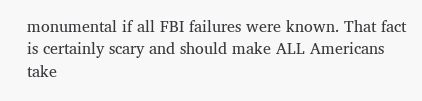monumental if all FBI failures were known. That fact is certainly scary and should make ALL Americans take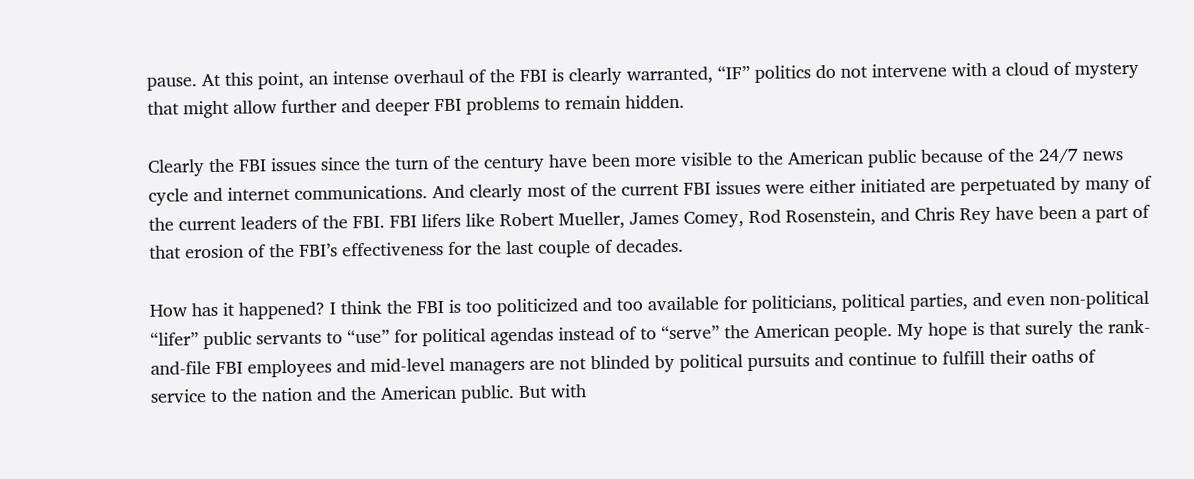pause. At this point, an intense overhaul of the FBI is clearly warranted, “IF” politics do not intervene with a cloud of mystery that might allow further and deeper FBI problems to remain hidden.

Clearly the FBI issues since the turn of the century have been more visible to the American public because of the 24/7 news cycle and internet communications. And clearly most of the current FBI issues were either initiated are perpetuated by many of the current leaders of the FBI. FBI lifers like Robert Mueller, James Comey, Rod Rosenstein, and Chris Rey have been a part of that erosion of the FBI’s effectiveness for the last couple of decades.

How has it happened? I think the FBI is too politicized and too available for politicians, political parties, and even non-political “lifer” public servants to “use” for political agendas instead of to “serve” the American people. My hope is that surely the rank-and-file FBI employees and mid-level managers are not blinded by political pursuits and continue to fulfill their oaths of service to the nation and the American public. But with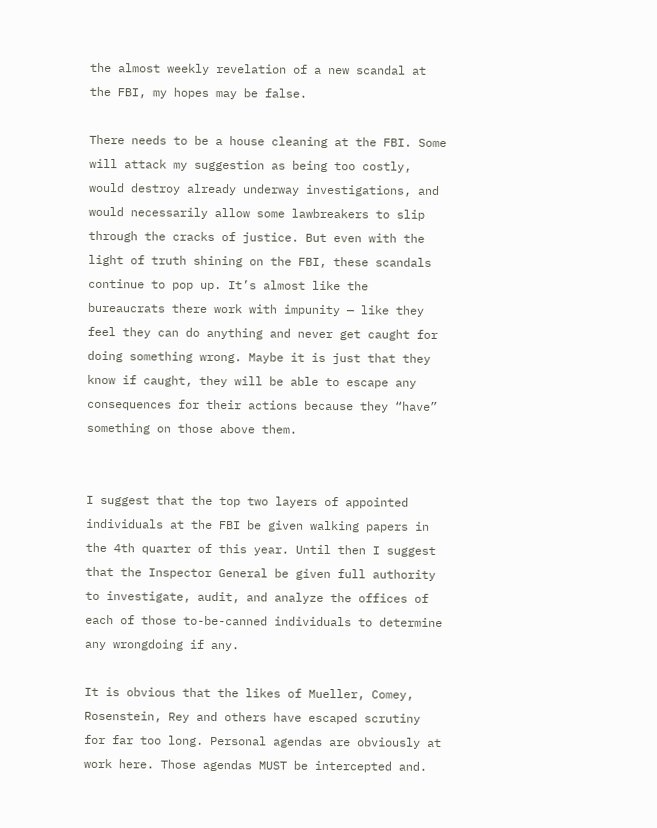the almost weekly revelation of a new scandal at the FBI, my hopes may be false.

There needs to be a house cleaning at the FBI. Some will attack my suggestion as being too costly, would destroy already underway investigations, and would necessarily allow some lawbreakers to slip through the cracks of justice. But even with the light of truth shining on the FBI, these scandals continue to pop up. It’s almost like the bureaucrats there work with impunity — like they feel they can do anything and never get caught for doing something wrong. Maybe it is just that they know if caught, they will be able to escape any consequences for their actions because they “have” something on those above them.


I suggest that the top two layers of appointed individuals at the FBI be given walking papers in the 4th quarter of this year. Until then I suggest that the Inspector General be given full authority to investigate, audit, and analyze the offices of each of those to-be-canned individuals to determine any wrongdoing if any.

It is obvious that the likes of Mueller, Comey, Rosenstein, Rey and others have escaped scrutiny for far too long. Personal agendas are obviously at work here. Those agendas MUST be intercepted and.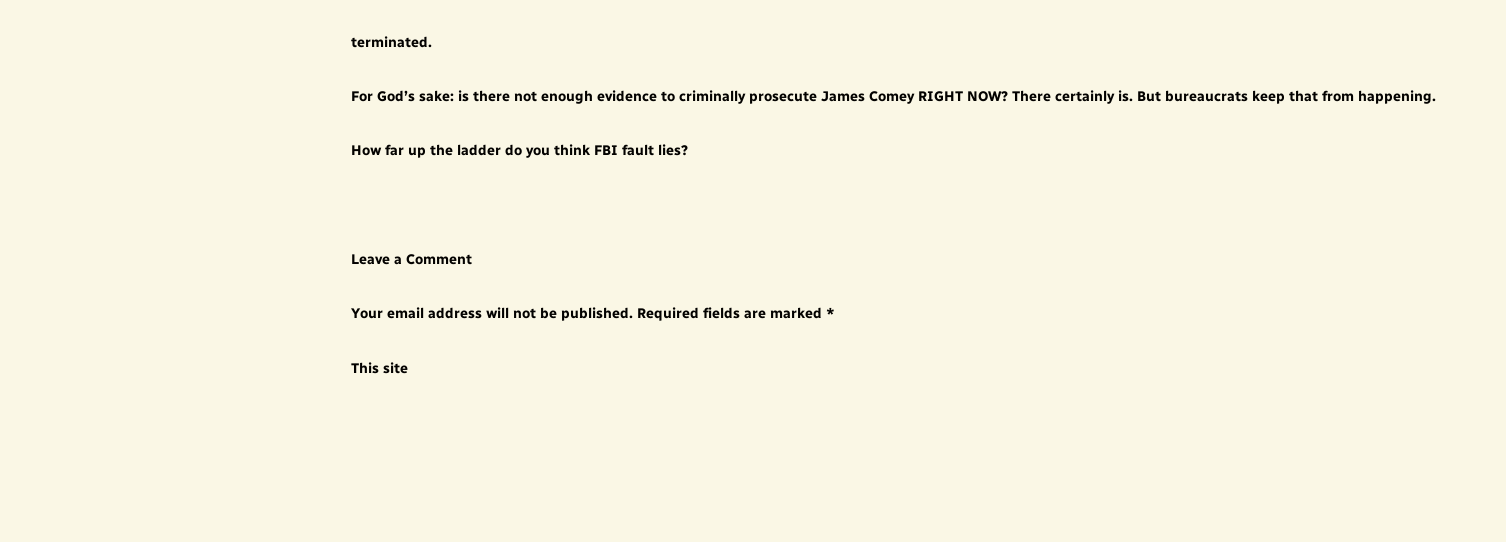terminated.

For God’s sake: is there not enough evidence to criminally prosecute James Comey RIGHT NOW? There certainly is. But bureaucrats keep that from happening.

How far up the ladder do you think FBI fault lies?



Leave a Comment

Your email address will not be published. Required fields are marked *

This site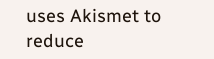uses Akismet to reduce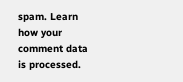spam. Learn how your comment data is processed.